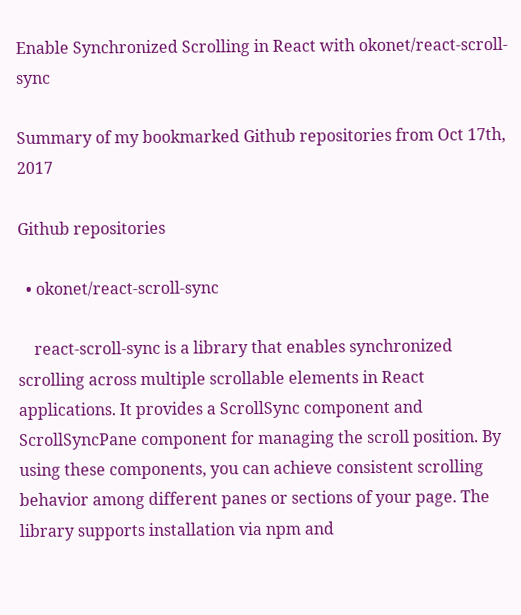Enable Synchronized Scrolling in React with okonet/react-scroll-sync

Summary of my bookmarked Github repositories from Oct 17th, 2017

Github repositories

  • okonet/react-scroll-sync

    react-scroll-sync is a library that enables synchronized scrolling across multiple scrollable elements in React applications. It provides a ScrollSync component and ScrollSyncPane component for managing the scroll position. By using these components, you can achieve consistent scrolling behavior among different panes or sections of your page. The library supports installation via npm and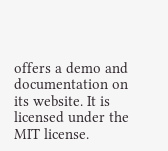offers a demo and documentation on its website. It is licensed under the MIT license.